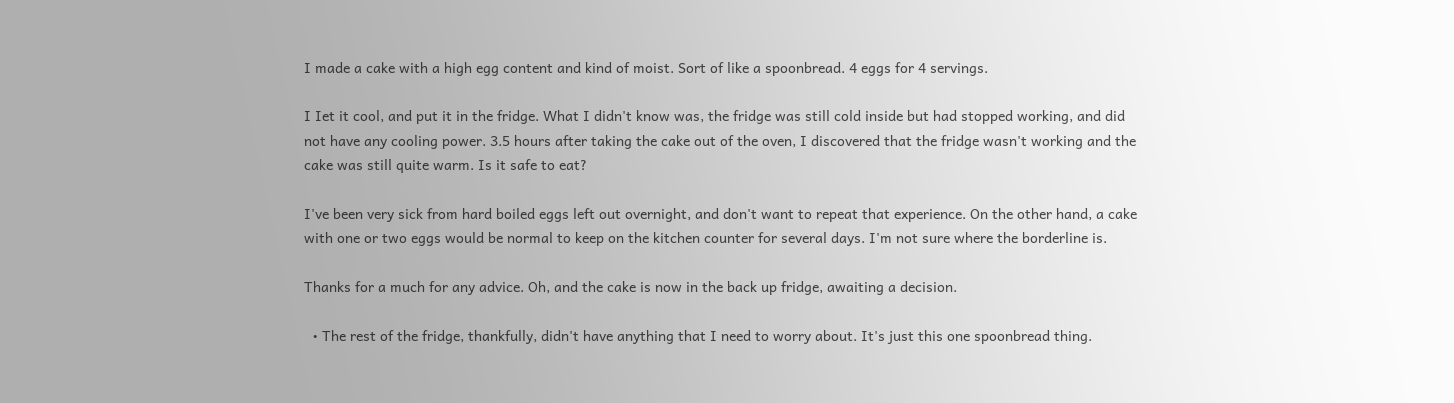I made a cake with a high egg content and kind of moist. Sort of like a spoonbread. 4 eggs for 4 servings.

I Iet it cool, and put it in the fridge. What I didn't know was, the fridge was still cold inside but had stopped working, and did not have any cooling power. 3.5 hours after taking the cake out of the oven, I discovered that the fridge wasn't working and the cake was still quite warm. Is it safe to eat?

I've been very sick from hard boiled eggs left out overnight, and don't want to repeat that experience. On the other hand, a cake with one or two eggs would be normal to keep on the kitchen counter for several days. I'm not sure where the borderline is.

Thanks for a much for any advice. Oh, and the cake is now in the back up fridge, awaiting a decision.

  • The rest of the fridge, thankfully, didn't have anything that I need to worry about. It's just this one spoonbread thing.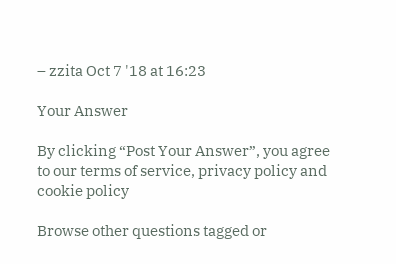– zzita Oct 7 '18 at 16:23

Your Answer

By clicking “Post Your Answer”, you agree to our terms of service, privacy policy and cookie policy

Browse other questions tagged or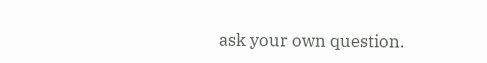ask your own question.